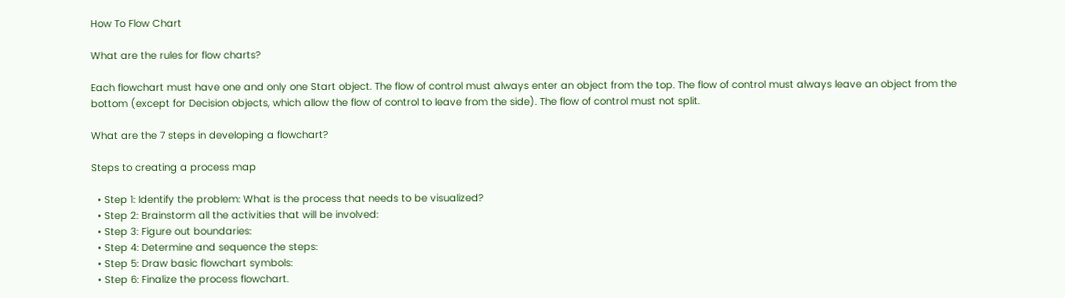How To Flow Chart

What are the rules for flow charts?

Each flowchart must have one and only one Start object. The flow of control must always enter an object from the top. The flow of control must always leave an object from the bottom (except for Decision objects, which allow the flow of control to leave from the side). The flow of control must not split.

What are the 7 steps in developing a flowchart?

Steps to creating a process map

  • Step 1: Identify the problem: What is the process that needs to be visualized?
  • Step 2: Brainstorm all the activities that will be involved:
  • Step 3: Figure out boundaries:
  • Step 4: Determine and sequence the steps:
  • Step 5: Draw basic flowchart symbols:
  • Step 6: Finalize the process flowchart.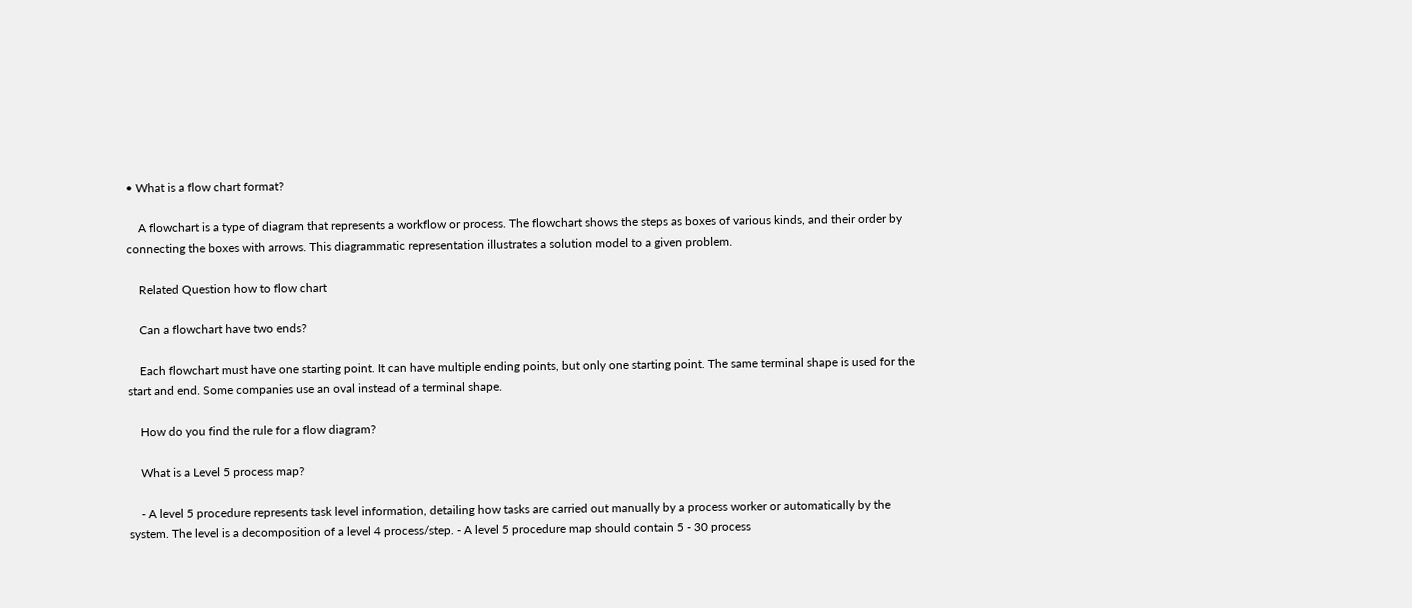• What is a flow chart format?

    A flowchart is a type of diagram that represents a workflow or process. The flowchart shows the steps as boxes of various kinds, and their order by connecting the boxes with arrows. This diagrammatic representation illustrates a solution model to a given problem.

    Related Question how to flow chart

    Can a flowchart have two ends?

    Each flowchart must have one starting point. It can have multiple ending points, but only one starting point. The same terminal shape is used for the start and end. Some companies use an oval instead of a terminal shape.

    How do you find the rule for a flow diagram?

    What is a Level 5 process map?

    - A level 5 procedure represents task level information, detailing how tasks are carried out manually by a process worker or automatically by the system. The level is a decomposition of a level 4 process/step. - A level 5 procedure map should contain 5 - 30 process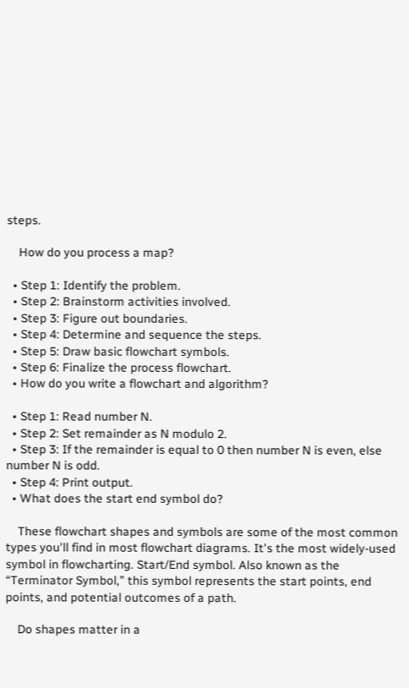steps.

    How do you process a map?

  • Step 1: Identify the problem.
  • Step 2: Brainstorm activities involved.
  • Step 3: Figure out boundaries.
  • Step 4: Determine and sequence the steps.
  • Step 5: Draw basic flowchart symbols.
  • Step 6: Finalize the process flowchart.
  • How do you write a flowchart and algorithm?

  • Step 1: Read number N.
  • Step 2: Set remainder as N modulo 2.
  • Step 3: If the remainder is equal to 0 then number N is even, else number N is odd.
  • Step 4: Print output.
  • What does the start end symbol do?

    These flowchart shapes and symbols are some of the most common types you'll find in most flowchart diagrams. It's the most widely-used symbol in flowcharting. Start/End symbol. Also known as the “Terminator Symbol,” this symbol represents the start points, end points, and potential outcomes of a path.

    Do shapes matter in a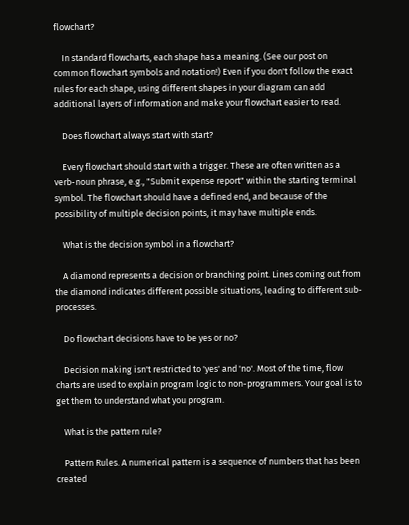flowchart?

    In standard flowcharts, each shape has a meaning. (See our post on common flowchart symbols and notation!) Even if you don't follow the exact rules for each shape, using different shapes in your diagram can add additional layers of information and make your flowchart easier to read.

    Does flowchart always start with start?

    Every flowchart should start with a trigger. These are often written as a verb-noun phrase, e.g., "Submit expense report" within the starting terminal symbol. The flowchart should have a defined end, and because of the possibility of multiple decision points, it may have multiple ends.

    What is the decision symbol in a flowchart?

    A diamond represents a decision or branching point. Lines coming out from the diamond indicates different possible situations, leading to different sub-processes.

    Do flowchart decisions have to be yes or no?

    Decision making isn't restricted to 'yes' and 'no'. Most of the time, flow charts are used to explain program logic to non-programmers. Your goal is to get them to understand what you program.

    What is the pattern rule?

    Pattern Rules. A numerical pattern is a sequence of numbers that has been created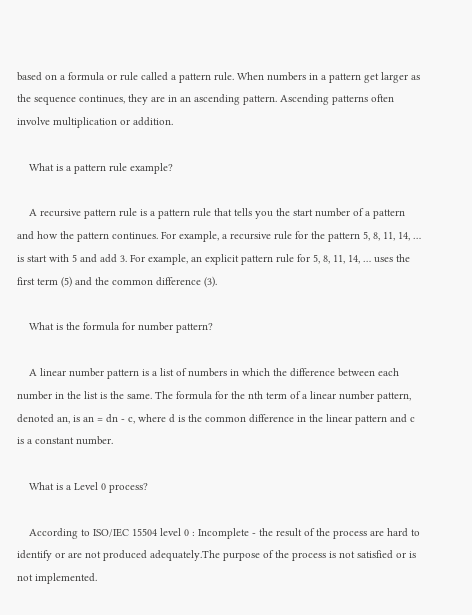based on a formula or rule called a pattern rule. When numbers in a pattern get larger as the sequence continues, they are in an ascending pattern. Ascending patterns often involve multiplication or addition.

    What is a pattern rule example?

    A recursive pattern rule is a pattern rule that tells you the start number of a pattern and how the pattern continues. For example, a recursive rule for the pattern 5, 8, 11, 14, … is start with 5 and add 3. For example, an explicit pattern rule for 5, 8, 11, 14, … uses the first term (5) and the common difference (3).

    What is the formula for number pattern?

    A linear number pattern is a list of numbers in which the difference between each number in the list is the same. The formula for the nth term of a linear number pattern, denoted an, is an = dn - c, where d is the common difference in the linear pattern and c is a constant number.

    What is a Level 0 process?

    According to ISO/IEC 15504 level 0 : Incomplete - the result of the process are hard to identify or are not produced adequately.The purpose of the process is not satisfied or is not implemented.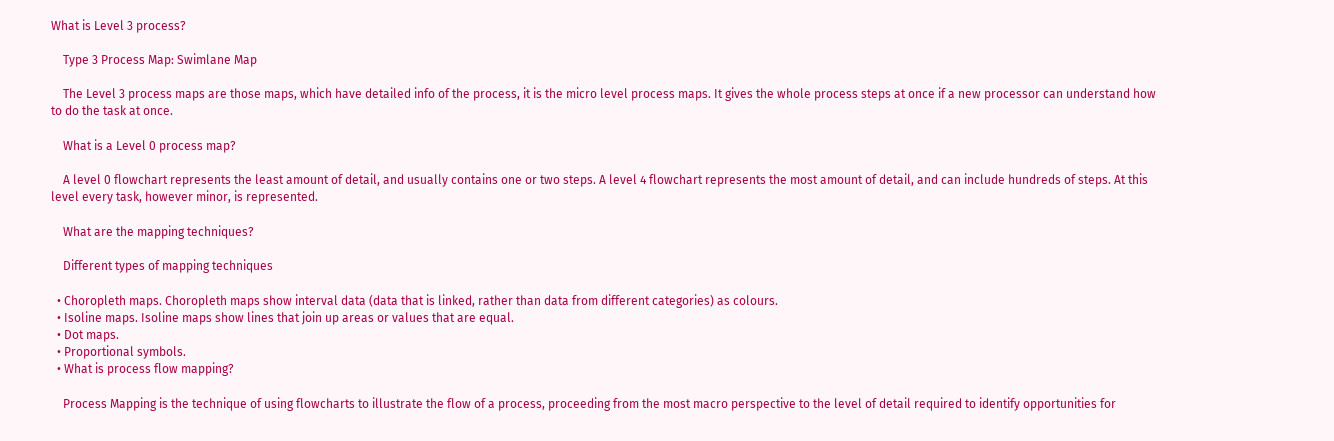What is Level 3 process?

    Type 3 Process Map: Swimlane Map

    The Level 3 process maps are those maps, which have detailed info of the process, it is the micro level process maps. It gives the whole process steps at once if a new processor can understand how to do the task at once.

    What is a Level 0 process map?

    A level 0 flowchart represents the least amount of detail, and usually contains one or two steps. A level 4 flowchart represents the most amount of detail, and can include hundreds of steps. At this level every task, however minor, is represented.

    What are the mapping techniques?

    Different types of mapping techniques

  • Choropleth maps. Choropleth maps show interval data (data that is linked, rather than data from different categories) as colours.
  • Isoline maps. Isoline maps show lines that join up areas or values that are equal.
  • Dot maps.
  • Proportional symbols.
  • What is process flow mapping?

    Process Mapping is the technique of using flowcharts to illustrate the flow of a process, proceeding from the most macro perspective to the level of detail required to identify opportunities for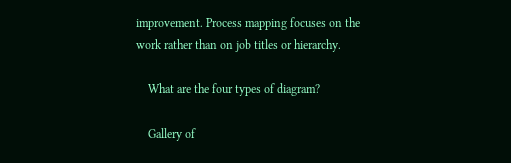improvement. Process mapping focuses on the work rather than on job titles or hierarchy.

    What are the four types of diagram?

    Gallery of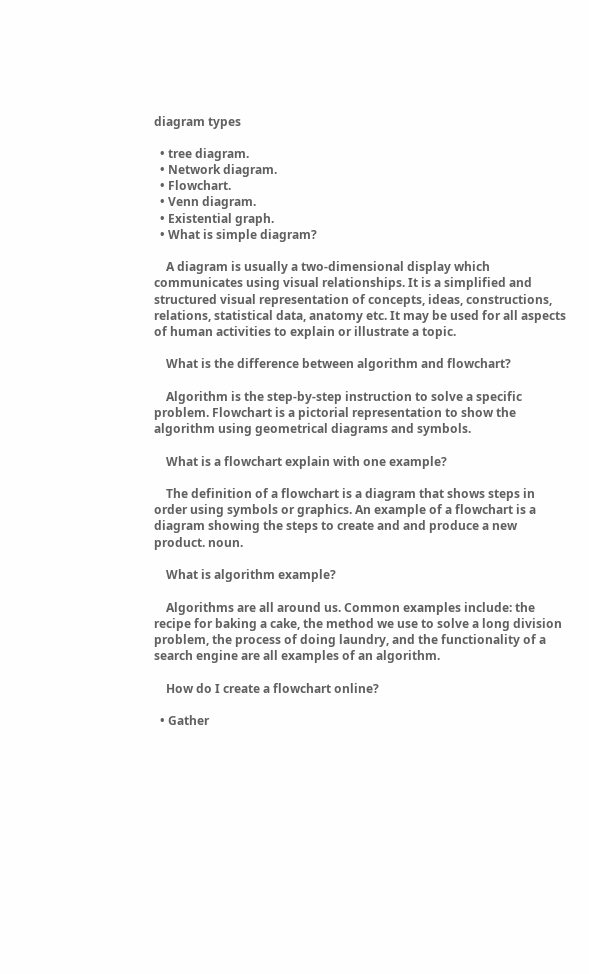diagram types

  • tree diagram.
  • Network diagram.
  • Flowchart.
  • Venn diagram.
  • Existential graph.
  • What is simple diagram?

    A diagram is usually a two-dimensional display which communicates using visual relationships. It is a simplified and structured visual representation of concepts, ideas, constructions, relations, statistical data, anatomy etc. It may be used for all aspects of human activities to explain or illustrate a topic.

    What is the difference between algorithm and flowchart?

    Algorithm is the step-by-step instruction to solve a specific problem. Flowchart is a pictorial representation to show the algorithm using geometrical diagrams and symbols.

    What is a flowchart explain with one example?

    The definition of a flowchart is a diagram that shows steps in order using symbols or graphics. An example of a flowchart is a diagram showing the steps to create and and produce a new product. noun.

    What is algorithm example?

    Algorithms are all around us. Common examples include: the recipe for baking a cake, the method we use to solve a long division problem, the process of doing laundry, and the functionality of a search engine are all examples of an algorithm.

    How do I create a flowchart online?

  • Gather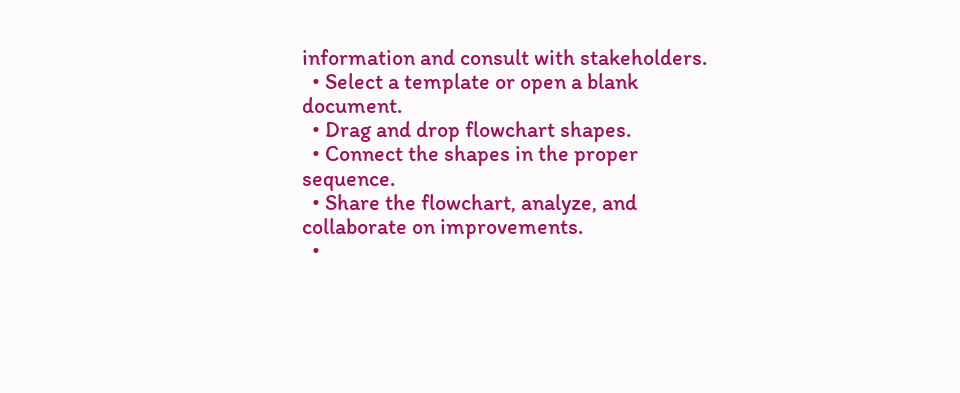information and consult with stakeholders.
  • Select a template or open a blank document.
  • Drag and drop flowchart shapes.
  • Connect the shapes in the proper sequence.
  • Share the flowchart, analyze, and collaborate on improvements.
  •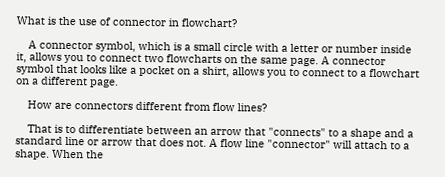What is the use of connector in flowchart?

    A connector symbol, which is a small circle with a letter or number inside it, allows you to connect two flowcharts on the same page. A connector symbol that looks like a pocket on a shirt, allows you to connect to a flowchart on a different page.

    How are connectors different from flow lines?

    That is to differentiate between an arrow that "connects" to a shape and a standard line or arrow that does not. A flow line "connector" will attach to a shape. When the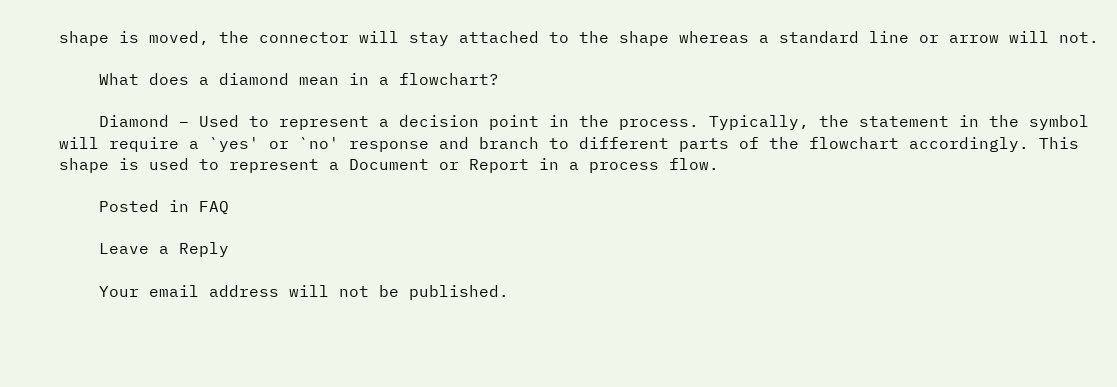shape is moved, the connector will stay attached to the shape whereas a standard line or arrow will not.

    What does a diamond mean in a flowchart?

    Diamond – Used to represent a decision point in the process. Typically, the statement in the symbol will require a `yes' or `no' response and branch to different parts of the flowchart accordingly. This shape is used to represent a Document or Report in a process flow.

    Posted in FAQ

    Leave a Reply

    Your email address will not be published.